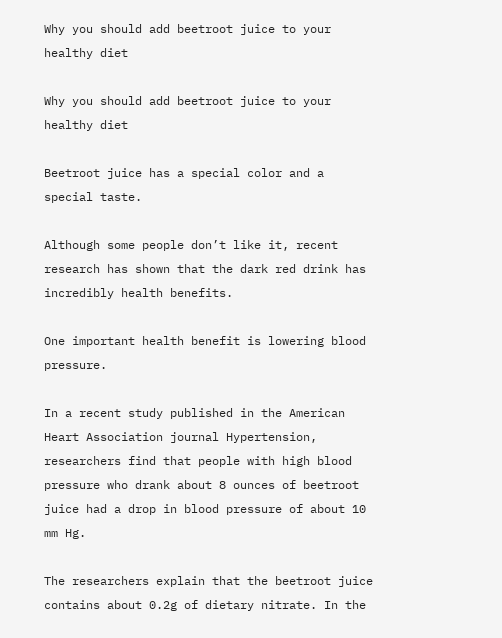Why you should add beetroot juice to your healthy diet

Why you should add beetroot juice to your healthy diet

Beetroot juice has a special color and a special taste.

Although some people don’t like it, recent research has shown that the dark red drink has incredibly health benefits.

One important health benefit is lowering blood pressure.

In a recent study published in the American Heart Association journal Hypertension, researchers find that people with high blood pressure who drank about 8 ounces of beetroot juice had a drop in blood pressure of about 10 mm Hg.

The researchers explain that the beetroot juice contains about 0.2g of dietary nitrate. In the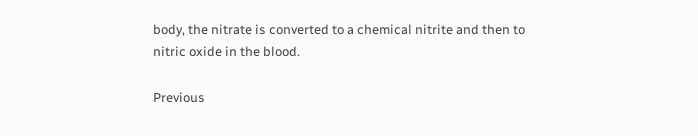body, the nitrate is converted to a chemical nitrite and then to nitric oxide in the blood.

Previous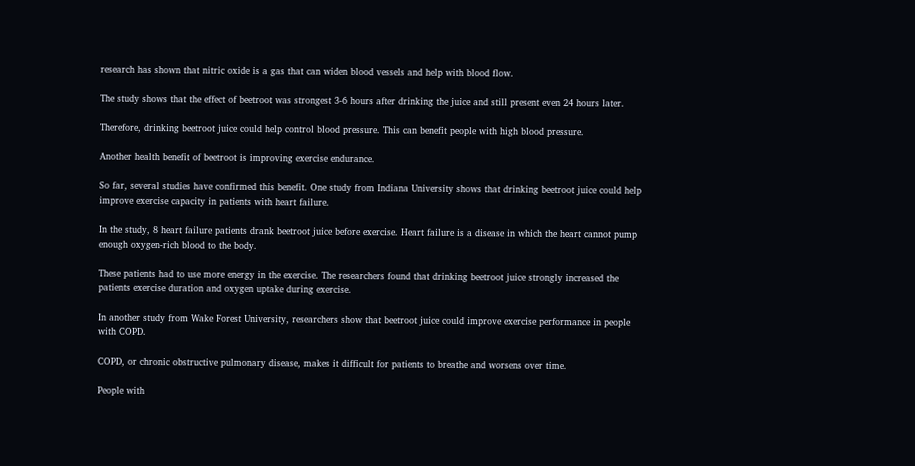research has shown that nitric oxide is a gas that can widen blood vessels and help with blood flow.

The study shows that the effect of beetroot was strongest 3-6 hours after drinking the juice and still present even 24 hours later.

Therefore, drinking beetroot juice could help control blood pressure. This can benefit people with high blood pressure.

Another health benefit of beetroot is improving exercise endurance.

So far, several studies have confirmed this benefit. One study from Indiana University shows that drinking beetroot juice could help improve exercise capacity in patients with heart failure.

In the study, 8 heart failure patients drank beetroot juice before exercise. Heart failure is a disease in which the heart cannot pump enough oxygen-rich blood to the body.

These patients had to use more energy in the exercise. The researchers found that drinking beetroot juice strongly increased the patients exercise duration and oxygen uptake during exercise.

In another study from Wake Forest University, researchers show that beetroot juice could improve exercise performance in people with COPD.

COPD, or chronic obstructive pulmonary disease, makes it difficult for patients to breathe and worsens over time.

People with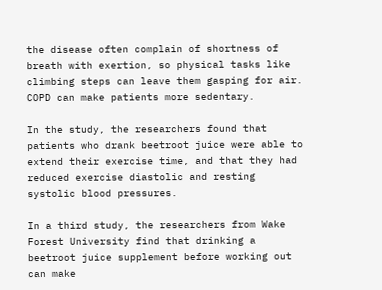the disease often complain of shortness of breath with exertion, so physical tasks like climbing steps can leave them gasping for air. COPD can make patients more sedentary.

In the study, the researchers found that patients who drank beetroot juice were able to extend their exercise time, and that they had reduced exercise diastolic and resting systolic blood pressures.

In a third study, the researchers from Wake Forest University find that drinking a beetroot juice supplement before working out can make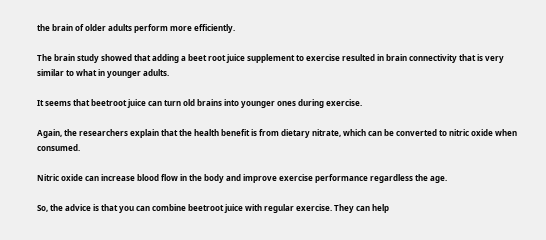the brain of older adults perform more efficiently.

The brain study showed that adding a beet root juice supplement to exercise resulted in brain connectivity that is very similar to what in younger adults.

It seems that beetroot juice can turn old brains into younger ones during exercise.

Again, the researchers explain that the health benefit is from dietary nitrate, which can be converted to nitric oxide when consumed.

Nitric oxide can increase blood flow in the body and improve exercise performance regardless the age.

So, the advice is that you can combine beetroot juice with regular exercise. They can help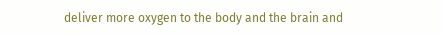deliver more oxygen to the body and the brain and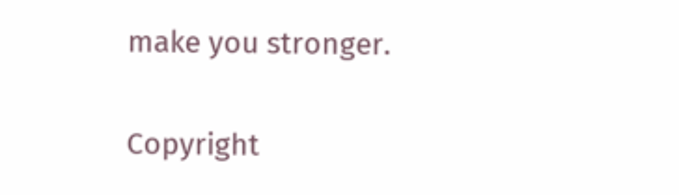make you stronger.

Copyright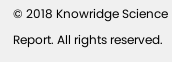© 2018 Knowridge Science Report. All rights reserved.